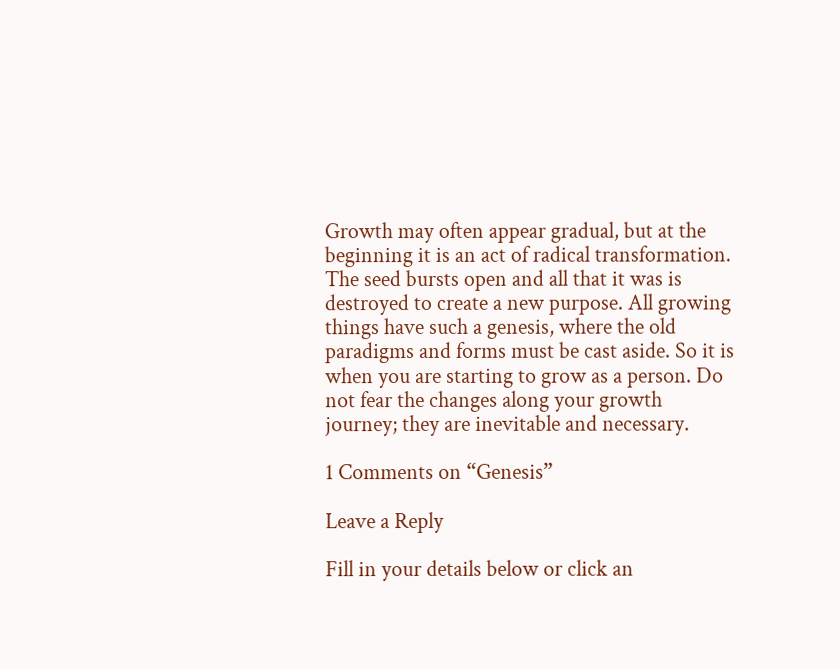Growth may often appear gradual, but at the beginning it is an act of radical transformation. The seed bursts open and all that it was is destroyed to create a new purpose. All growing things have such a genesis, where the old paradigms and forms must be cast aside. So it is when you are starting to grow as a person. Do not fear the changes along your growth journey; they are inevitable and necessary.

1 Comments on “Genesis”

Leave a Reply

Fill in your details below or click an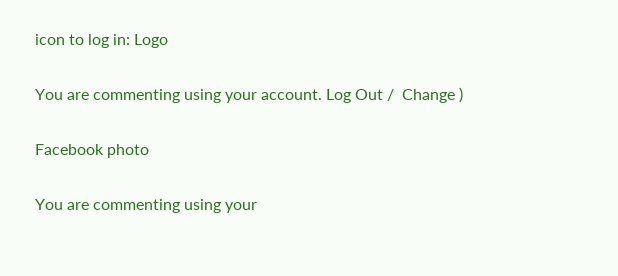icon to log in: Logo

You are commenting using your account. Log Out /  Change )

Facebook photo

You are commenting using your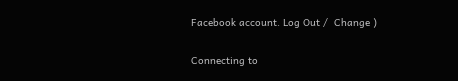Facebook account. Log Out /  Change )

Connecting to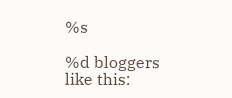%s

%d bloggers like this: